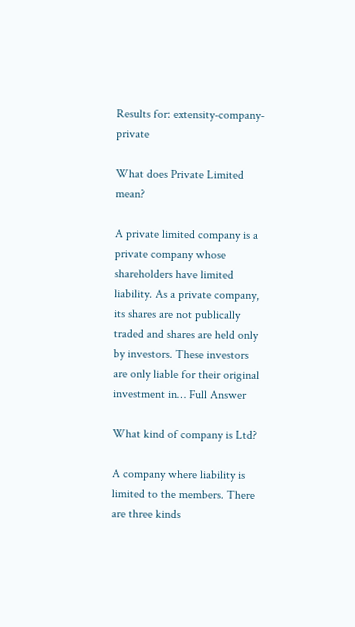Results for: extensity-company-private

What does Private Limited mean?

A private limited company is a private company whose shareholders have limited liability. As a private company, its shares are not publically traded and shares are held only by investors. These investors are only liable for their original investment in… Full Answer

What kind of company is Ltd?

A company where liability is limited to the members. There are three kinds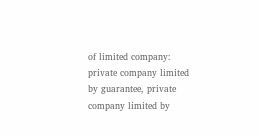of limited company: private company limited by guarantee, private company limited by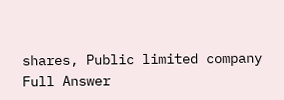shares, Public limited company Full Answer